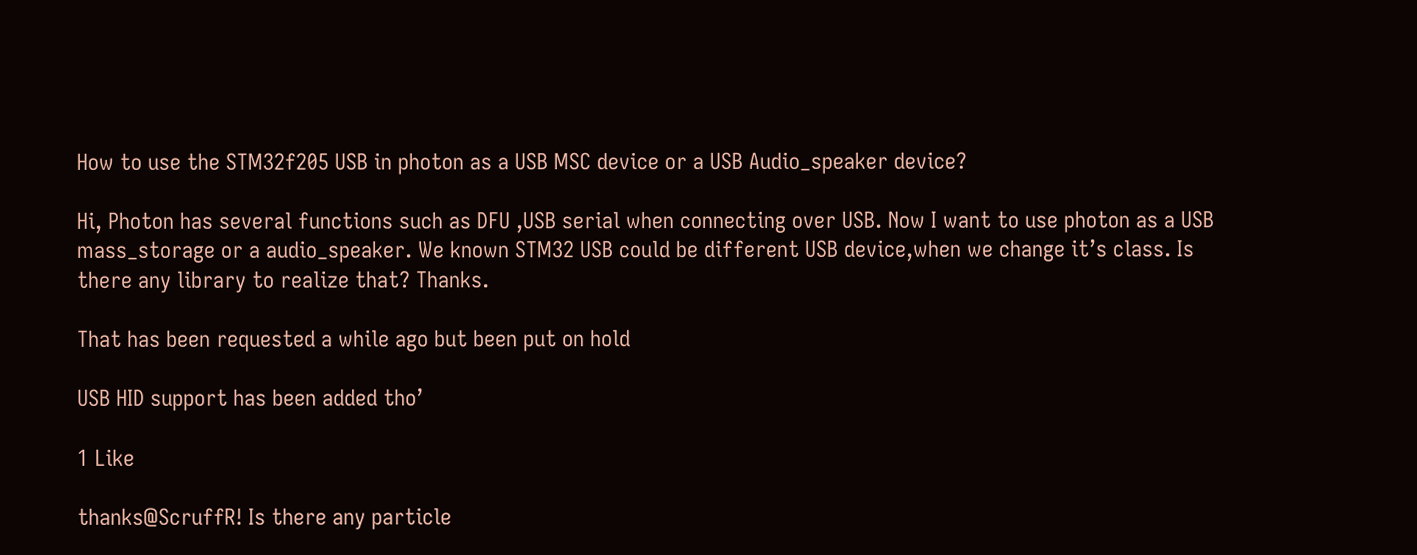How to use the STM32f205 USB in photon as a USB MSC device or a USB Audio_speaker device?

Hi, Photon has several functions such as DFU ,USB serial when connecting over USB. Now I want to use photon as a USB mass_storage or a audio_speaker. We known STM32 USB could be different USB device,when we change it’s class. Is there any library to realize that? Thanks.

That has been requested a while ago but been put on hold

USB HID support has been added tho’

1 Like

thanks@ScruffR! Is there any particle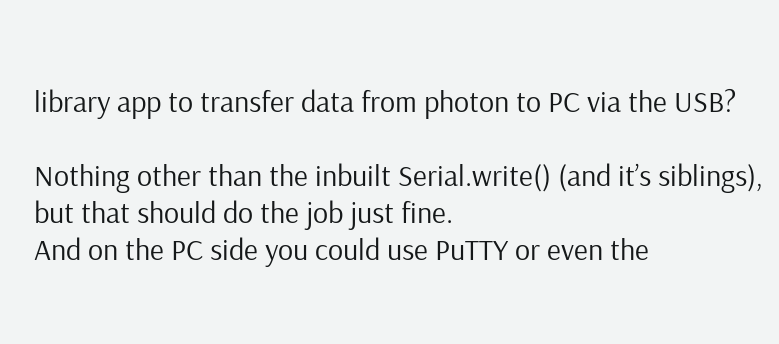library app to transfer data from photon to PC via the USB?

Nothing other than the inbuilt Serial.write() (and it’s siblings), but that should do the job just fine.
And on the PC side you could use PuTTY or even the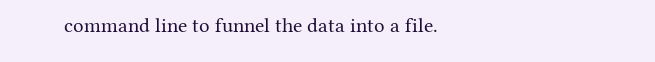command line to funnel the data into a file.